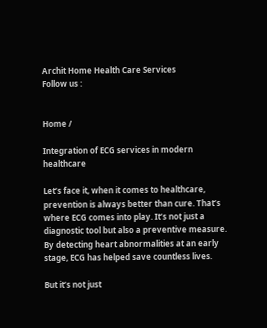Archit Home Health Care Services
Follow us :


Home /

Integration of ECG services in modern healthcare

Let’s face it, when it comes to healthcare, prevention is always better than cure. That’s where ECG comes into play. It’s not just a diagnostic tool but also a preventive measure. By detecting heart abnormalities at an early stage, ECG has helped save countless lives.

But it’s not just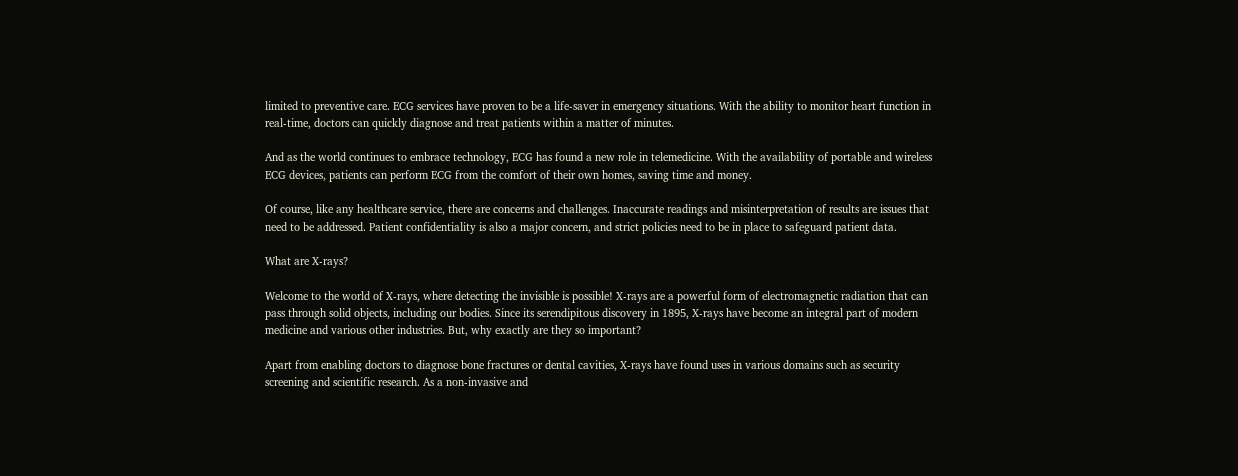limited to preventive care. ECG services have proven to be a life-saver in emergency situations. With the ability to monitor heart function in real-time, doctors can quickly diagnose and treat patients within a matter of minutes.

And as the world continues to embrace technology, ECG has found a new role in telemedicine. With the availability of portable and wireless ECG devices, patients can perform ECG from the comfort of their own homes, saving time and money.

Of course, like any healthcare service, there are concerns and challenges. Inaccurate readings and misinterpretation of results are issues that need to be addressed. Patient confidentiality is also a major concern, and strict policies need to be in place to safeguard patient data.

What are X-rays?

Welcome to the world of X-rays, where detecting the invisible is possible! X-rays are a powerful form of electromagnetic radiation that can pass through solid objects, including our bodies. Since its serendipitous discovery in 1895, X-rays have become an integral part of modern medicine and various other industries. But, why exactly are they so important?

Apart from enabling doctors to diagnose bone fractures or dental cavities, X-rays have found uses in various domains such as security screening and scientific research. As a non-invasive and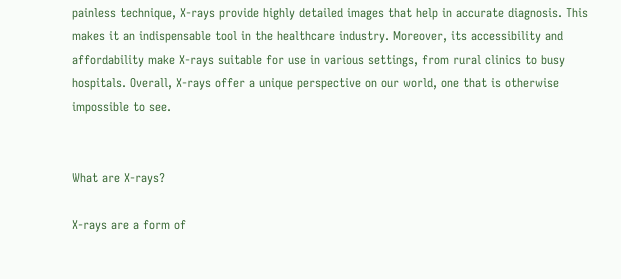painless technique, X-rays provide highly detailed images that help in accurate diagnosis. This makes it an indispensable tool in the healthcare industry. Moreover, its accessibility and affordability make X-rays suitable for use in various settings, from rural clinics to busy hospitals. Overall, X-rays offer a unique perspective on our world, one that is otherwise impossible to see.


What are X-rays?

X-rays are a form of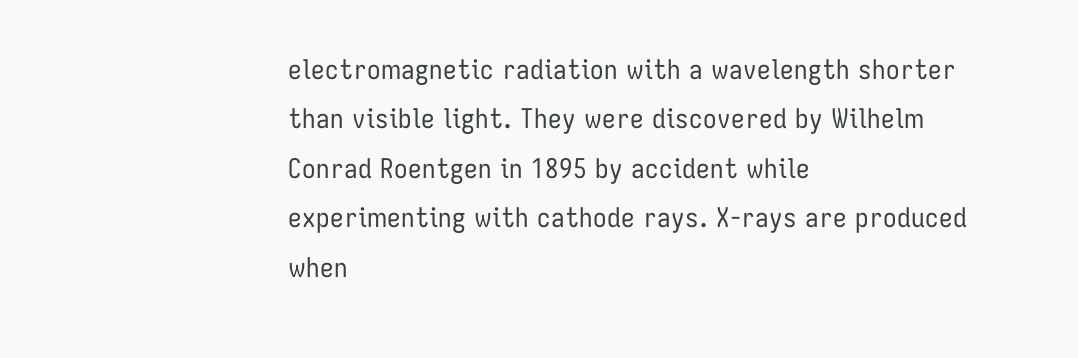electromagnetic radiation with a wavelength shorter than visible light. They were discovered by Wilhelm Conrad Roentgen in 1895 by accident while experimenting with cathode rays. X-rays are produced when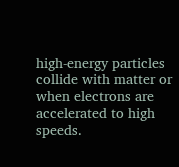high-energy particles collide with matter or when electrons are accelerated to high speeds.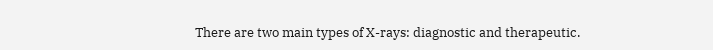There are two main types of X-rays: diagnostic and therapeutic.